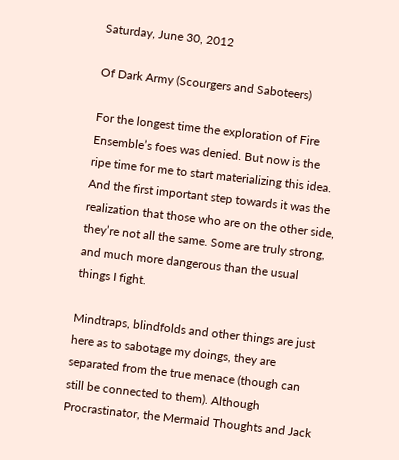Saturday, June 30, 2012

Of Dark Army (Scourgers and Saboteers)

For the longest time the exploration of Fire Ensemble’s foes was denied. But now is the ripe time for me to start materializing this idea. And the first important step towards it was the realization that those who are on the other side, they’re not all the same. Some are truly strong, and much more dangerous than the usual things I fight.

Mindtraps, blindfolds and other things are just here as to sabotage my doings, they are separated from the true menace (though can still be connected to them). Although Procrastinator, the Mermaid Thoughts and Jack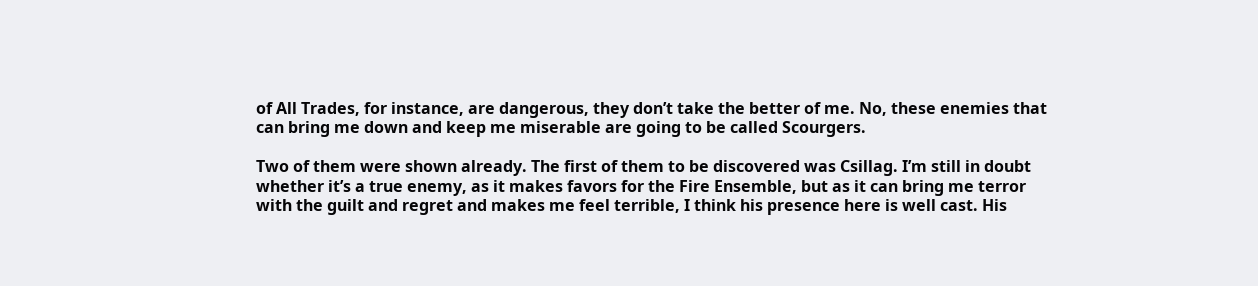of All Trades, for instance, are dangerous, they don’t take the better of me. No, these enemies that can bring me down and keep me miserable are going to be called Scourgers.

Two of them were shown already. The first of them to be discovered was Csillag. I’m still in doubt whether it’s a true enemy, as it makes favors for the Fire Ensemble, but as it can bring me terror with the guilt and regret and makes me feel terrible, I think his presence here is well cast. His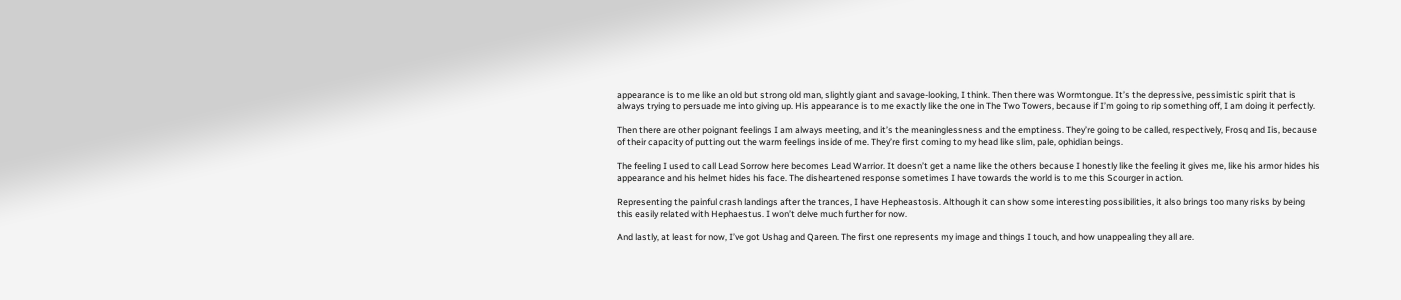appearance is to me like an old but strong old man, slightly giant and savage-looking, I think. Then there was Wormtongue. It’s the depressive, pessimistic spirit that is always trying to persuade me into giving up. His appearance is to me exactly like the one in The Two Towers, because if I’m going to rip something off, I am doing it perfectly.

Then there are other poignant feelings I am always meeting, and it’s the meaninglessness and the emptiness. They’re going to be called, respectively, Frosq and Iis, because of their capacity of putting out the warm feelings inside of me. They’re first coming to my head like slim, pale, ophidian beings.

The feeling I used to call Lead Sorrow here becomes Lead Warrior. It doesn’t get a name like the others because I honestly like the feeling it gives me, like his armor hides his appearance and his helmet hides his face. The disheartened response sometimes I have towards the world is to me this Scourger in action.

Representing the painful crash landings after the trances, I have Hepheastosis. Although it can show some interesting possibilities, it also brings too many risks by being this easily related with Hephaestus. I won’t delve much further for now.

And lastly, at least for now, I’ve got Ushag and Qareen. The first one represents my image and things I touch, and how unappealing they all are.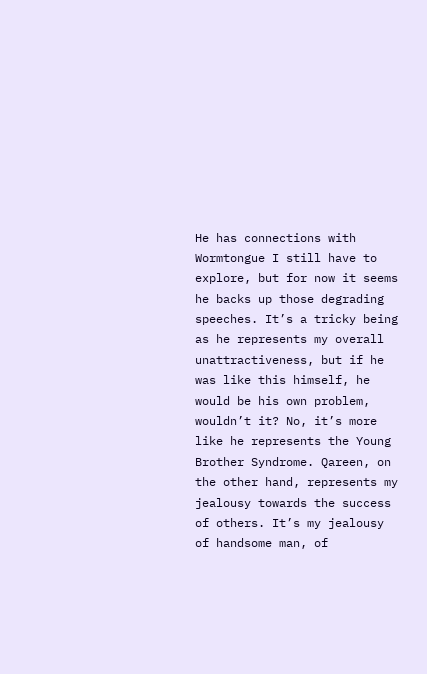He has connections with Wormtongue I still have to explore, but for now it seems he backs up those degrading speeches. It’s a tricky being as he represents my overall unattractiveness, but if he was like this himself, he would be his own problem, wouldn’t it? No, it’s more like he represents the Young Brother Syndrome. Qareen, on the other hand, represents my jealousy towards the success of others. It’s my jealousy of handsome man, of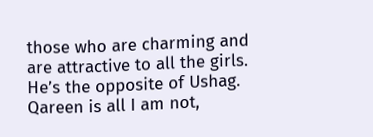those who are charming and are attractive to all the girls. He’s the opposite of Ushag. Qareen is all I am not,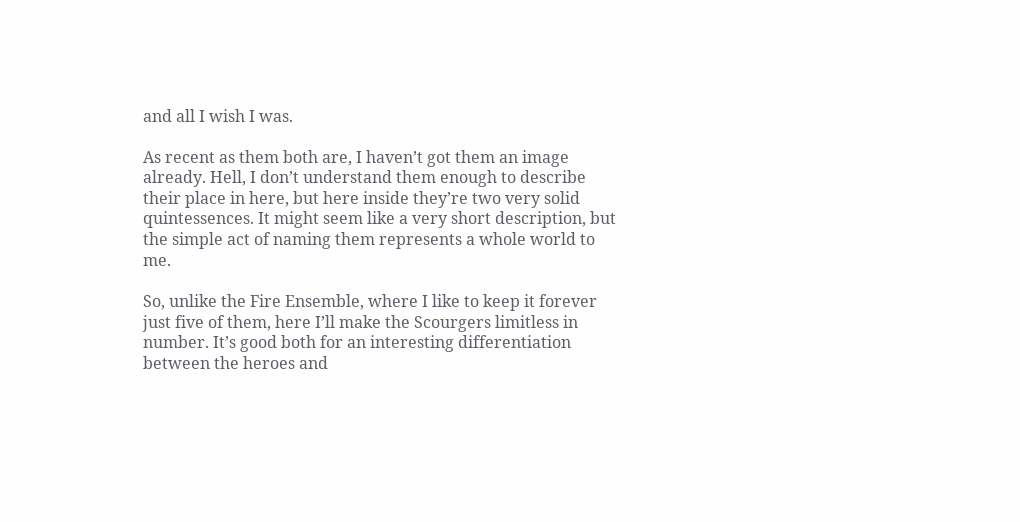and all I wish I was.

As recent as them both are, I haven’t got them an image already. Hell, I don’t understand them enough to describe their place in here, but here inside they’re two very solid quintessences. It might seem like a very short description, but the simple act of naming them represents a whole world to me.

So, unlike the Fire Ensemble, where I like to keep it forever just five of them, here I’ll make the Scourgers limitless in number. It’s good both for an interesting differentiation between the heroes and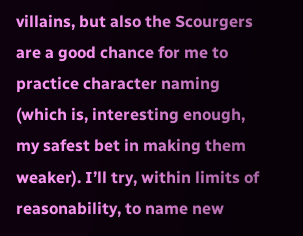villains, but also the Scourgers are a good chance for me to practice character naming (which is, interesting enough, my safest bet in making them weaker). I’ll try, within limits of reasonability, to name new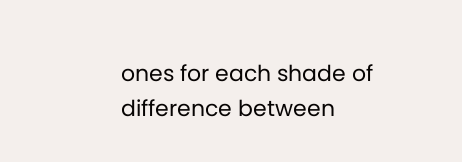ones for each shade of difference between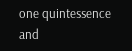one quintessence and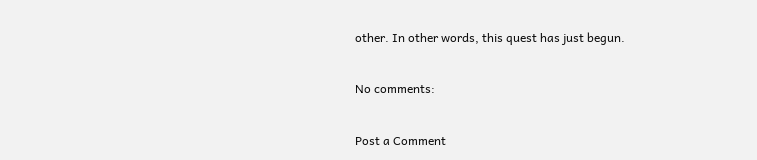other. In other words, this quest has just begun.

No comments:

Post a Comment